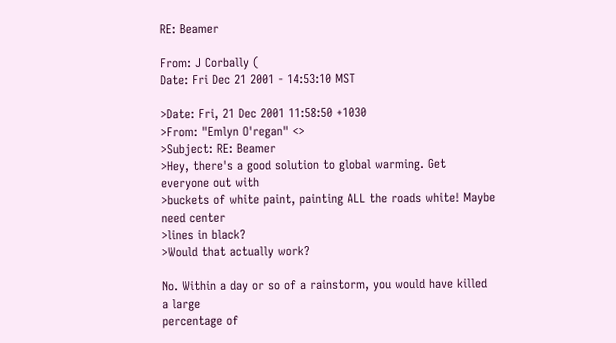RE: Beamer

From: J Corbally (
Date: Fri Dec 21 2001 - 14:53:10 MST

>Date: Fri, 21 Dec 2001 11:58:50 +1030
>From: "Emlyn O'regan" <>
>Subject: RE: Beamer
>Hey, there's a good solution to global warming. Get everyone out with
>buckets of white paint, painting ALL the roads white! Maybe need center
>lines in black?
>Would that actually work?

No. Within a day or so of a rainstorm, you would have killed a large
percentage of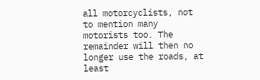all motorcyclists, not to mention many motorists too. The
remainder will then no longer use the roads, at least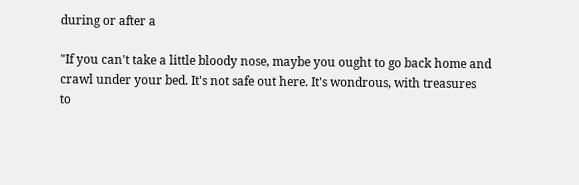during or after a

"If you can't take a little bloody nose, maybe you ought to go back home and
crawl under your bed. It's not safe out here. It's wondrous, with treasures
to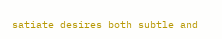satiate desires both subtle and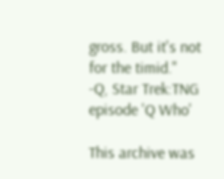gross. But it's not for the timid."
-Q, Star Trek:TNG episode 'Q Who'

This archive was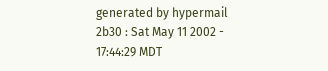generated by hypermail 2b30 : Sat May 11 2002 - 17:44:29 MDT